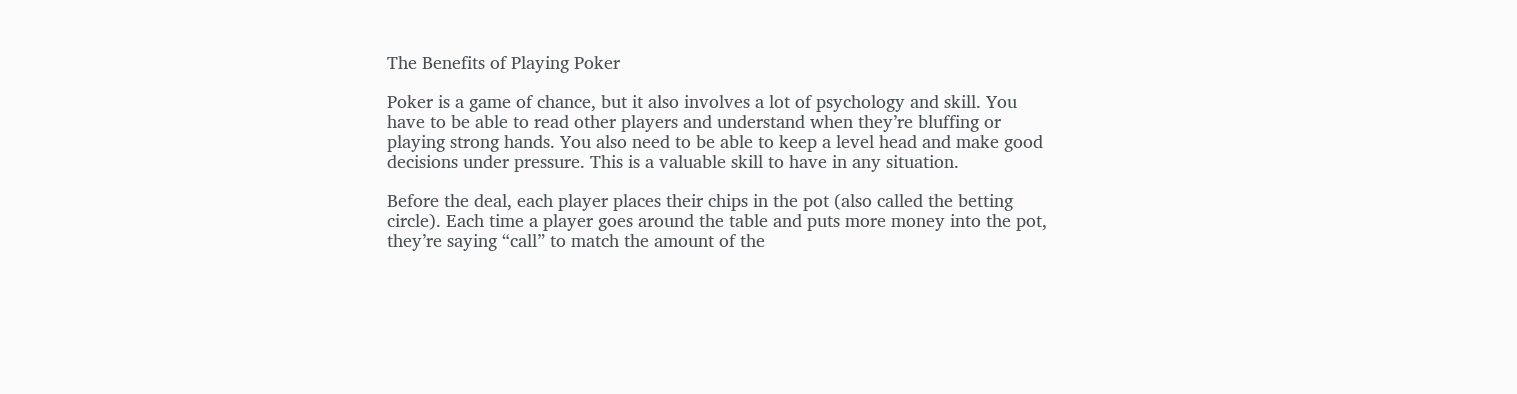The Benefits of Playing Poker

Poker is a game of chance, but it also involves a lot of psychology and skill. You have to be able to read other players and understand when they’re bluffing or playing strong hands. You also need to be able to keep a level head and make good decisions under pressure. This is a valuable skill to have in any situation.

Before the deal, each player places their chips in the pot (also called the betting circle). Each time a player goes around the table and puts more money into the pot, they’re saying “call” to match the amount of the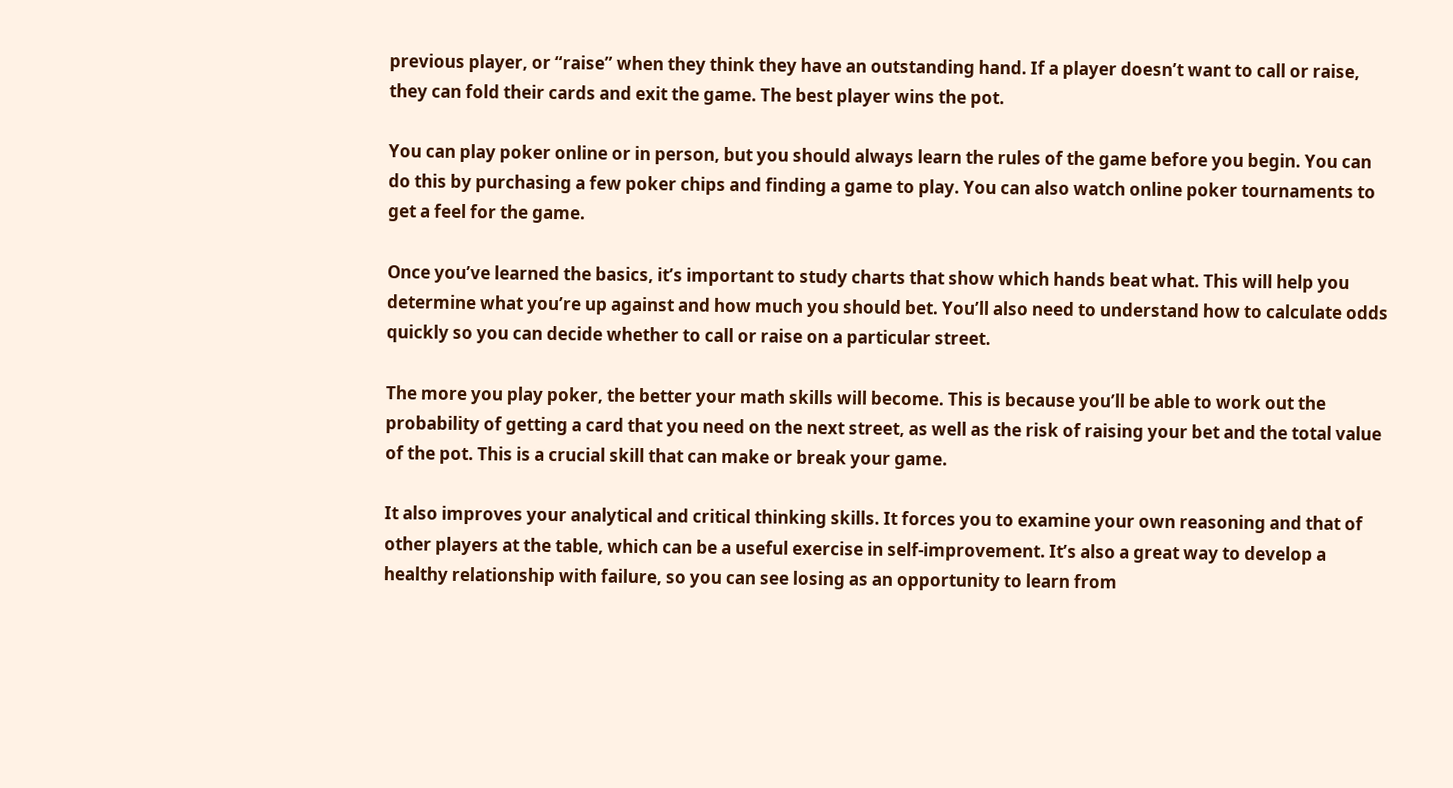previous player, or “raise” when they think they have an outstanding hand. If a player doesn’t want to call or raise, they can fold their cards and exit the game. The best player wins the pot.

You can play poker online or in person, but you should always learn the rules of the game before you begin. You can do this by purchasing a few poker chips and finding a game to play. You can also watch online poker tournaments to get a feel for the game.

Once you’ve learned the basics, it’s important to study charts that show which hands beat what. This will help you determine what you’re up against and how much you should bet. You’ll also need to understand how to calculate odds quickly so you can decide whether to call or raise on a particular street.

The more you play poker, the better your math skills will become. This is because you’ll be able to work out the probability of getting a card that you need on the next street, as well as the risk of raising your bet and the total value of the pot. This is a crucial skill that can make or break your game.

It also improves your analytical and critical thinking skills. It forces you to examine your own reasoning and that of other players at the table, which can be a useful exercise in self-improvement. It’s also a great way to develop a healthy relationship with failure, so you can see losing as an opportunity to learn from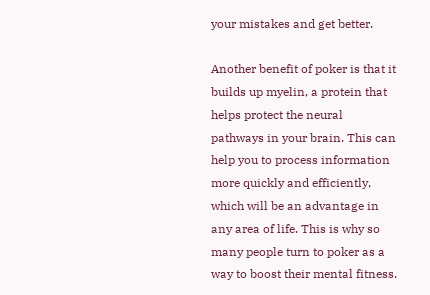your mistakes and get better.

Another benefit of poker is that it builds up myelin, a protein that helps protect the neural pathways in your brain. This can help you to process information more quickly and efficiently, which will be an advantage in any area of life. This is why so many people turn to poker as a way to boost their mental fitness.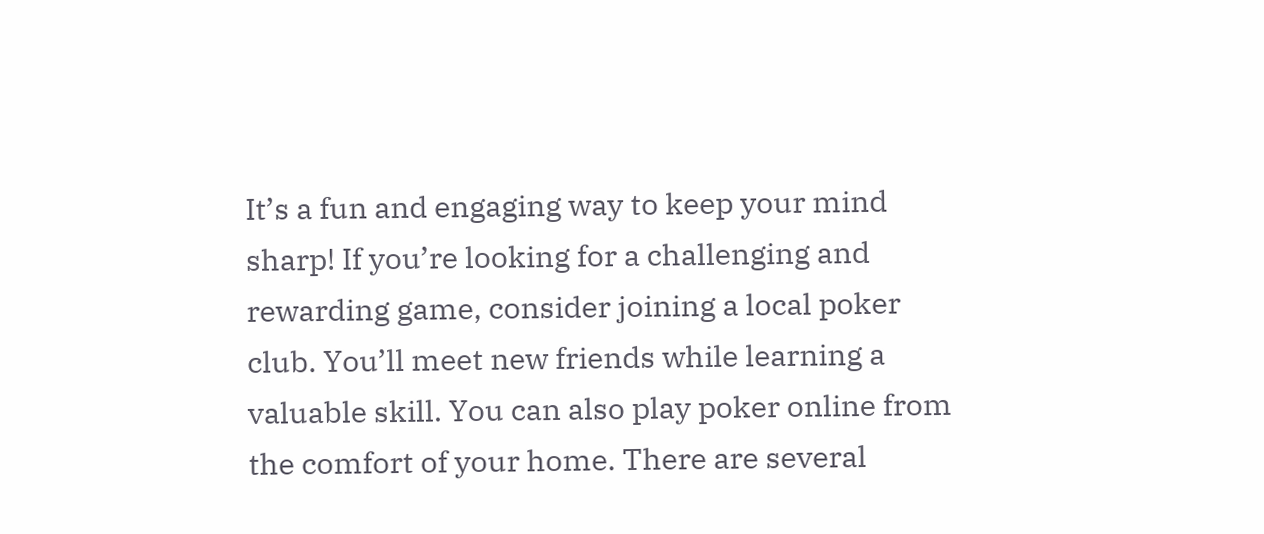It’s a fun and engaging way to keep your mind sharp! If you’re looking for a challenging and rewarding game, consider joining a local poker club. You’ll meet new friends while learning a valuable skill. You can also play poker online from the comfort of your home. There are several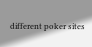different poker sites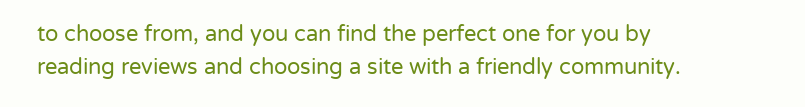to choose from, and you can find the perfect one for you by reading reviews and choosing a site with a friendly community.